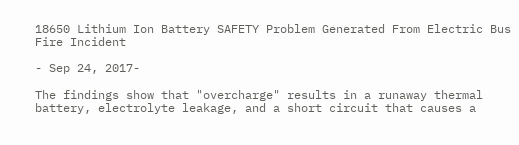18650 Lithium Ion Battery SAFETY Problem Generated From Electric Bus Fire Incident

- Sep 24, 2017-

The findings show that "overcharge" results in a runaway thermal battery, electrolyte leakage, and a short circuit that causes a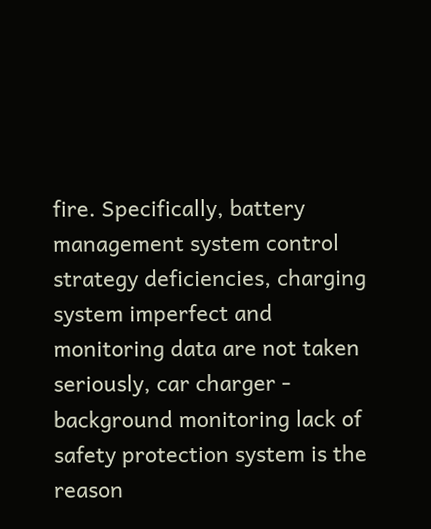fire. Specifically, battery management system control strategy deficiencies, charging system imperfect and monitoring data are not taken seriously, car charger - background monitoring lack of safety protection system is the reason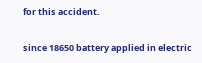for this accident.

since 18650 battery applied in electric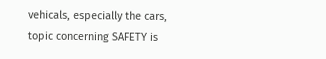vehicals, especially the cars, topic concerning SAFETY is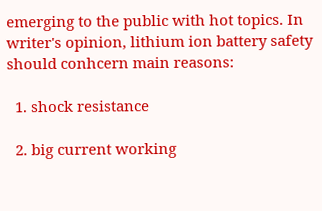emerging to the public with hot topics. In writer's opinion, lithium ion battery safety should conhcern main reasons:

  1. shock resistance

  2. big current working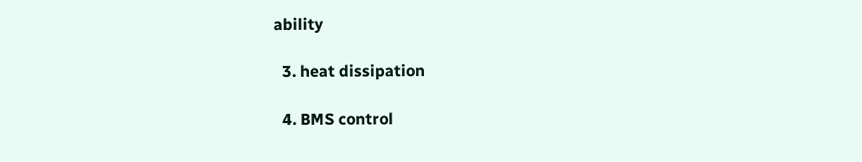ability

  3. heat dissipation

  4. BMS control